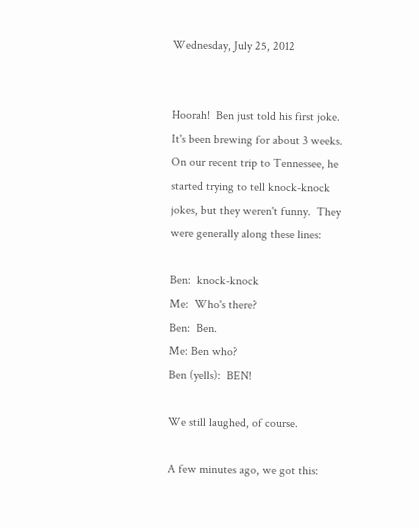Wednesday, July 25, 2012


Hoorah!  Ben just told his first joke.  It's been brewing for about 3 weeks.  On our recent trip to Tennessee, he started trying to tell knock-knock jokes, but they weren't funny.  They were generally along these lines:

Ben:  knock-knock
Me:  Who's there?
Ben:  Ben.
Me: Ben who?
Ben (yells):  BEN!

We still laughed, of course.

A few minutes ago, we got this: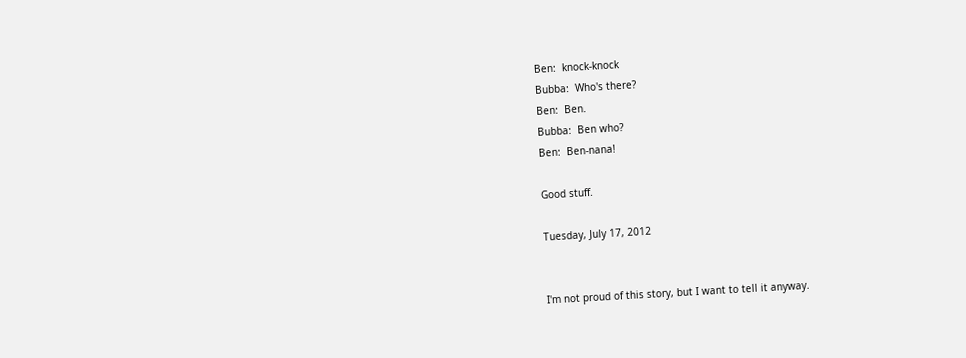Ben:  knock-knock
Bubba:  Who's there?
Ben:  Ben.
Bubba:  Ben who?
Ben:  Ben-nana!

Good stuff.

Tuesday, July 17, 2012


I'm not proud of this story, but I want to tell it anyway.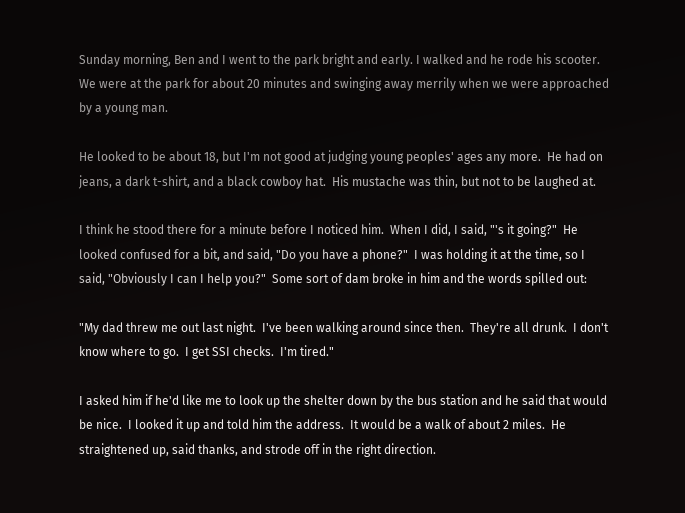Sunday morning, Ben and I went to the park bright and early. I walked and he rode his scooter.  We were at the park for about 20 minutes and swinging away merrily when we were approached by a young man.

He looked to be about 18, but I'm not good at judging young peoples' ages any more.  He had on jeans, a dark t-shirt, and a black cowboy hat.  His mustache was thin, but not to be laughed at.

I think he stood there for a minute before I noticed him.  When I did, I said, "'s it going?"  He looked confused for a bit, and said, "Do you have a phone?"  I was holding it at the time, so I said, "Obviously I can I help you?"  Some sort of dam broke in him and the words spilled out:

"My dad threw me out last night.  I've been walking around since then.  They're all drunk.  I don't know where to go.  I get SSI checks.  I'm tired."

I asked him if he'd like me to look up the shelter down by the bus station and he said that would be nice.  I looked it up and told him the address.  It would be a walk of about 2 miles.  He straightened up, said thanks, and strode off in the right direction.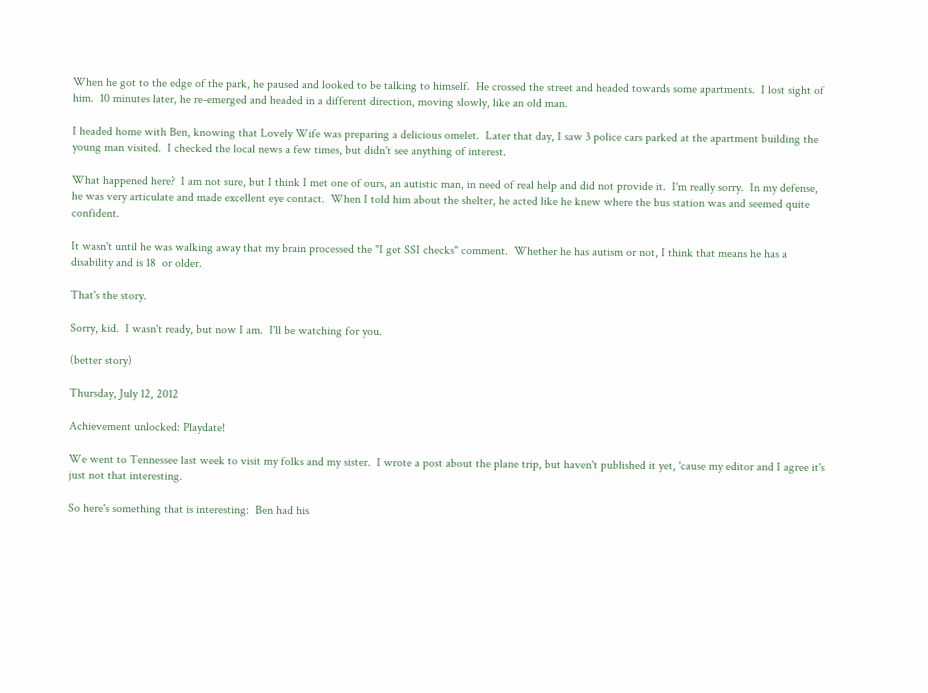When he got to the edge of the park, he paused and looked to be talking to himself.  He crossed the street and headed towards some apartments.  I lost sight of him.  10 minutes later, he re-emerged and headed in a different direction, moving slowly, like an old man.

I headed home with Ben, knowing that Lovely Wife was preparing a delicious omelet.  Later that day, I saw 3 police cars parked at the apartment building the young man visited.  I checked the local news a few times, but didn't see anything of interest.

What happened here?  I am not sure, but I think I met one of ours, an autistic man, in need of real help and did not provide it.  I'm really sorry.  In my defense, he was very articulate and made excellent eye contact.  When I told him about the shelter, he acted like he knew where the bus station was and seemed quite confident.

It wasn't until he was walking away that my brain processed the "I get SSI checks" comment.  Whether he has autism or not, I think that means he has a disability and is 18  or older.

That's the story.

Sorry, kid.  I wasn't ready, but now I am.  I'll be watching for you.

(better story)

Thursday, July 12, 2012

Achievement unlocked: Playdate!

We went to Tennessee last week to visit my folks and my sister.  I wrote a post about the plane trip, but haven't published it yet, 'cause my editor and I agree it's just not that interesting.

So here's something that is interesting:  Ben had his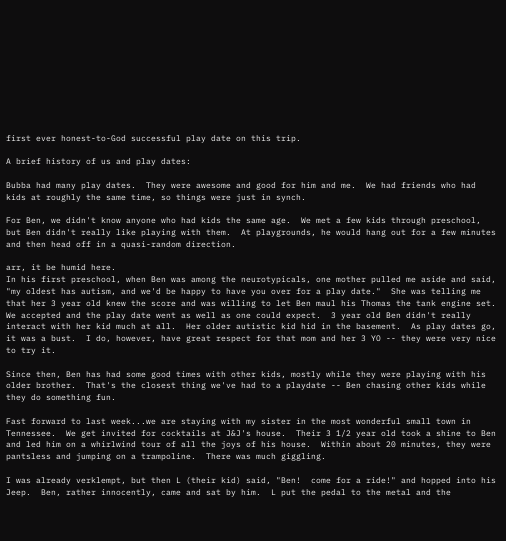first ever honest-to-God successful play date on this trip.

A brief history of us and play dates:

Bubba had many play dates.  They were awesome and good for him and me.  We had friends who had kids at roughly the same time, so things were just in synch.

For Ben, we didn't know anyone who had kids the same age.  We met a few kids through preschool, but Ben didn't really like playing with them.  At playgrounds, he would hang out for a few minutes and then head off in a quasi-random direction.

arr, it be humid here.
In his first preschool, when Ben was among the neurotypicals, one mother pulled me aside and said, "my oldest has autism, and we'd be happy to have you over for a play date."  She was telling me that her 3 year old knew the score and was willing to let Ben maul his Thomas the tank engine set.  We accepted and the play date went as well as one could expect.  3 year old Ben didn't really interact with her kid much at all.  Her older autistic kid hid in the basement.  As play dates go, it was a bust.  I do, however, have great respect for that mom and her 3 YO -- they were very nice to try it.

Since then, Ben has had some good times with other kids, mostly while they were playing with his older brother.  That's the closest thing we've had to a playdate -- Ben chasing other kids while they do something fun.

Fast forward to last week...we are staying with my sister in the most wonderful small town in Tennessee.  We get invited for cocktails at J&J's house.  Their 3 1/2 year old took a shine to Ben and led him on a whirlwind tour of all the joys of his house.  Within about 20 minutes, they were pantsless and jumping on a trampoline.  There was much giggling.

I was already verklempt, but then L (their kid) said, "Ben!  come for a ride!" and hopped into his Jeep.  Ben, rather innocently, came and sat by him.  L put the pedal to the metal and the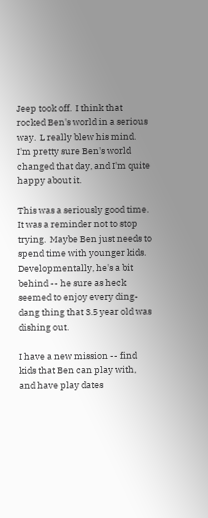Jeep took off.  I think that rocked Ben's world in a serious way.  L really blew his mind.  I'm pretty sure Ben's world changed that day, and I'm quite happy about it.

This was a seriously good time.  It was a reminder not to stop trying.  Maybe Ben just needs to spend time with younger kids.  Developmentally, he's a bit behind -- he sure as heck seemed to enjoy every ding-dang thing that 3.5 year old was dishing out.

I have a new mission -- find kids that Ben can play with, and have play dates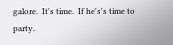galore.  It's time.  If he's's time to party.